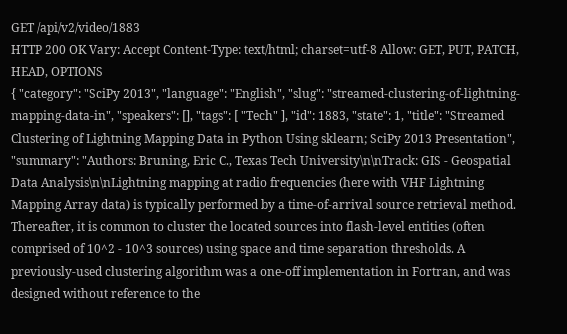GET /api/v2/video/1883
HTTP 200 OK Vary: Accept Content-Type: text/html; charset=utf-8 Allow: GET, PUT, PATCH, HEAD, OPTIONS
{ "category": "SciPy 2013", "language": "English", "slug": "streamed-clustering-of-lightning-mapping-data-in", "speakers": [], "tags": [ "Tech" ], "id": 1883, "state": 1, "title": "Streamed Clustering of Lightning Mapping Data in Python Using sklearn; SciPy 2013 Presentation", "summary": "Authors: Bruning, Eric C., Texas Tech University\n\nTrack: GIS - Geospatial Data Analysis\n\nLightning mapping at radio frequencies (here with VHF Lightning Mapping Array data) is typically performed by a time-of-arrival source retrieval method. Thereafter, it is common to cluster the located sources into flash-level entities (often comprised of 10^2 - 10^3 sources) using space and time separation thresholds. A previously-used clustering algorithm was a one-off implementation in Fortran, and was designed without reference to the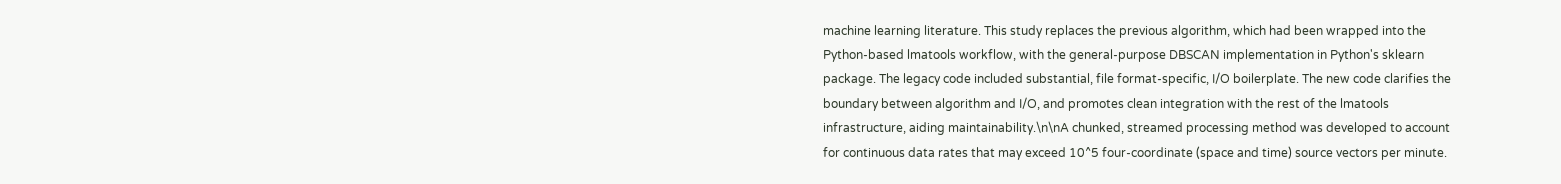machine learning literature. This study replaces the previous algorithm, which had been wrapped into the Python-based lmatools workflow, with the general-purpose DBSCAN implementation in Python's sklearn package. The legacy code included substantial, file format-specific, I/O boilerplate. The new code clarifies the boundary between algorithm and I/O, and promotes clean integration with the rest of the lmatools infrastructure, aiding maintainability.\n\nA chunked, streamed processing method was developed to account for continuous data rates that may exceed 10^5 four-coordinate (space and time) source vectors per minute.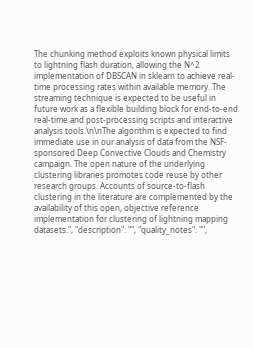The chunking method exploits known physical limits to lightning flash duration, allowing the N^2 implementation of DBSCAN in sklearn to achieve real-time processing rates within available memory. The streaming technique is expected to be useful in future work as a flexible building block for end-to-end real-time and post-processing scripts and interactive analysis tools.\n\nThe algorithm is expected to find immediate use in our analysis of data from the NSF-sponsored Deep Convective Clouds and Chemistry campaign. The open nature of the underlying clustering libraries promotes code reuse by other research groups. Accounts of source-to-flash clustering in the literature are complemented by the availability of this open, objective reference implementation for clustering of lightning mapping datasets.", "description": "", "quality_notes": "",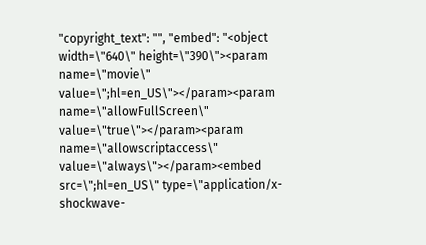"copyright_text": "", "embed": "<object width=\"640\" height=\"390\"><param name=\"movie\" value=\";hl=en_US\"></param><param name=\"allowFullScreen\" value=\"true\"></param><param name=\"allowscriptaccess\" value=\"always\"></param><embed src=\";hl=en_US\" type=\"application/x-shockwave-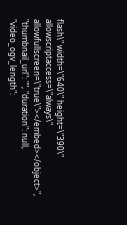flash\" width=\"640\" height=\"390\" allowscriptaccess=\"always\" allowfullscreen=\"true\"></embed></object>", "thumbnail_url": "", "duration": null, "video_ogv_length":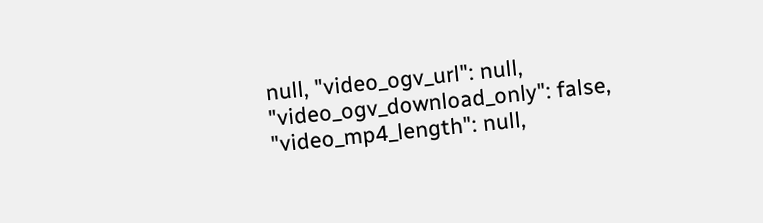null, "video_ogv_url": null, "video_ogv_download_only": false, "video_mp4_length": null,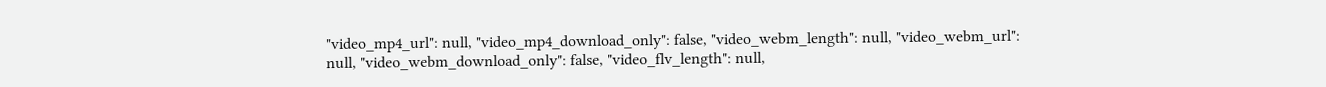"video_mp4_url": null, "video_mp4_download_only": false, "video_webm_length": null, "video_webm_url": null, "video_webm_download_only": false, "video_flv_length": null,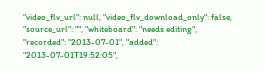"video_flv_url": null, "video_flv_download_only": false, "source_url": "", "whiteboard": "needs editing", "recorded": "2013-07-01", "added": "2013-07-01T19:52:05",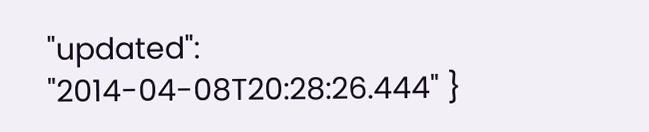"updated": "2014-04-08T20:28:26.444" }